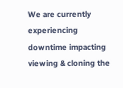We are currently experiencing downtime impacting viewing & cloning the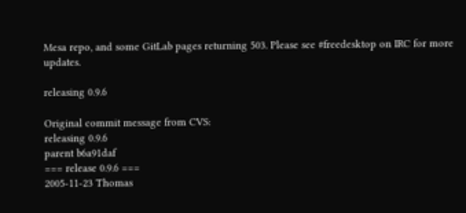Mesa repo, and some GitLab pages returning 503. Please see #freedesktop on IRC for more updates.

releasing 0.9.6

Original commit message from CVS:
releasing 0.9.6
parent b6a91daf
=== release 0.9.6 ===
2005-11-23 Thomas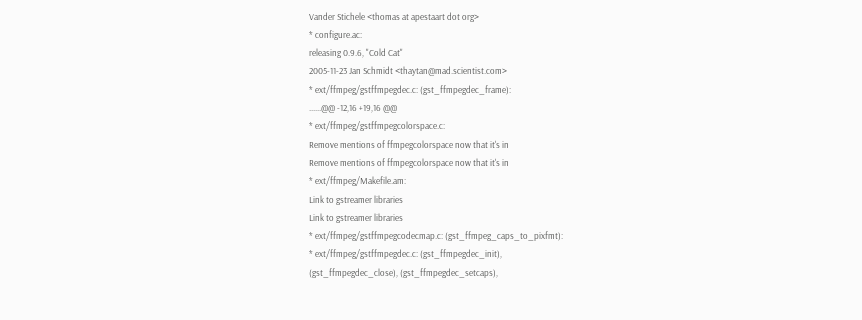Vander Stichele <thomas at apestaart dot org>
* configure.ac:
releasing 0.9.6, "Cold Cat"
2005-11-23 Jan Schmidt <thaytan@mad.scientist.com>
* ext/ffmpeg/gstffmpegdec.c: (gst_ffmpegdec_frame):
......@@ -12,16 +19,16 @@
* ext/ffmpeg/gstffmpegcolorspace.c:
Remove mentions of ffmpegcolorspace now that it's in
Remove mentions of ffmpegcolorspace now that it's in
* ext/ffmpeg/Makefile.am:
Link to gstreamer libraries
Link to gstreamer libraries
* ext/ffmpeg/gstffmpegcodecmap.c: (gst_ffmpeg_caps_to_pixfmt):
* ext/ffmpeg/gstffmpegdec.c: (gst_ffmpegdec_init),
(gst_ffmpegdec_close), (gst_ffmpegdec_setcaps),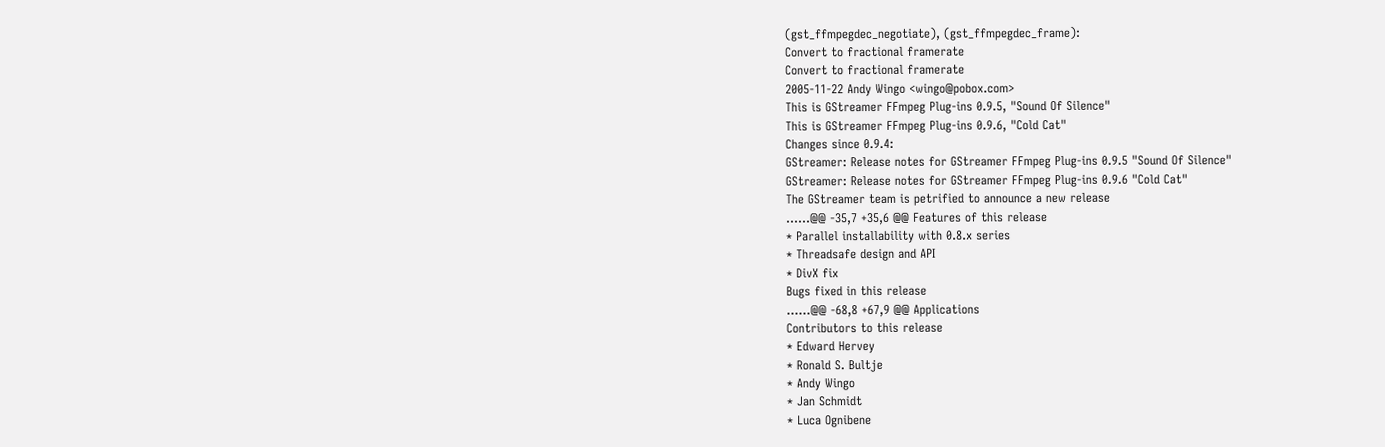(gst_ffmpegdec_negotiate), (gst_ffmpegdec_frame):
Convert to fractional framerate
Convert to fractional framerate
2005-11-22 Andy Wingo <wingo@pobox.com>
This is GStreamer FFmpeg Plug-ins 0.9.5, "Sound Of Silence"
This is GStreamer FFmpeg Plug-ins 0.9.6, "Cold Cat"
Changes since 0.9.4:
GStreamer: Release notes for GStreamer FFmpeg Plug-ins 0.9.5 "Sound Of Silence"
GStreamer: Release notes for GStreamer FFmpeg Plug-ins 0.9.6 "Cold Cat"
The GStreamer team is petrified to announce a new release
......@@ -35,7 +35,6 @@ Features of this release
* Parallel installability with 0.8.x series
* Threadsafe design and API
* DivX fix
Bugs fixed in this release
......@@ -68,8 +67,9 @@ Applications
Contributors to this release
* Edward Hervey
* Ronald S. Bultje
* Andy Wingo
* Jan Schmidt
* Luca Ognibene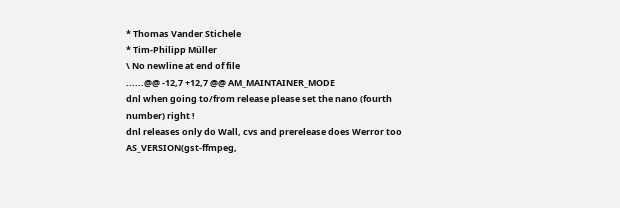* Thomas Vander Stichele
* Tim-Philipp Müller
\ No newline at end of file
......@@ -12,7 +12,7 @@ AM_MAINTAINER_MODE
dnl when going to/from release please set the nano (fourth number) right !
dnl releases only do Wall, cvs and prerelease does Werror too
AS_VERSION(gst-ffmpeg,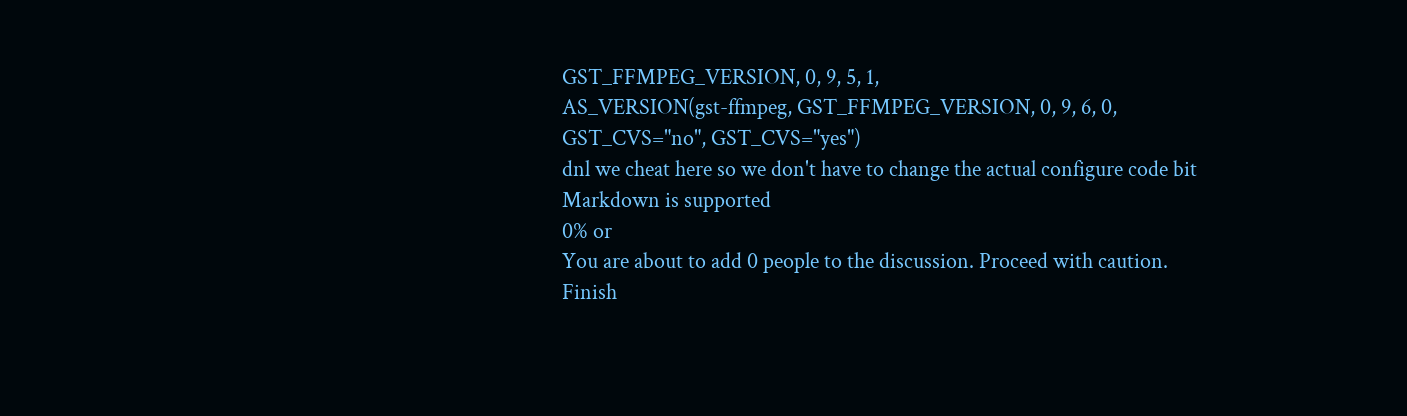GST_FFMPEG_VERSION, 0, 9, 5, 1,
AS_VERSION(gst-ffmpeg, GST_FFMPEG_VERSION, 0, 9, 6, 0,
GST_CVS="no", GST_CVS="yes")
dnl we cheat here so we don't have to change the actual configure code bit
Markdown is supported
0% or
You are about to add 0 people to the discussion. Proceed with caution.
Finish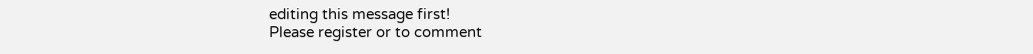editing this message first!
Please register or to comment